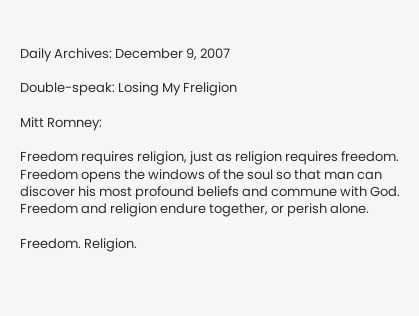Daily Archives: December 9, 2007

Double-speak: Losing My Freligion

Mitt Romney:

Freedom requires religion, just as religion requires freedom. Freedom opens the windows of the soul so that man can discover his most profound beliefs and commune with God. Freedom and religion endure together, or perish alone.

Freedom. Religion.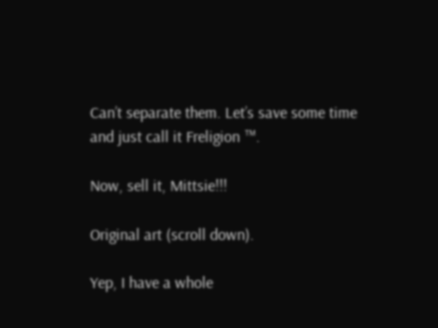Can’t separate them. Let’s save some time and just call it Freligion ™.

Now, sell it, Mittsie!!!

Original art (scroll down).

Yep, I have a whole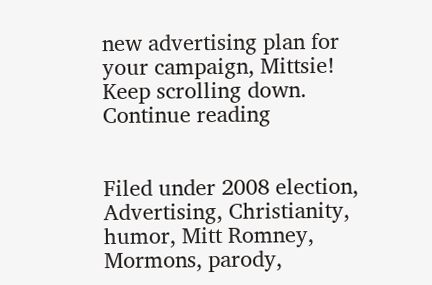new advertising plan for your campaign, Mittsie! Keep scrolling down.
Continue reading


Filed under 2008 election, Advertising, Christianity, humor, Mitt Romney, Mormons, parody,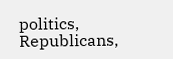politics, Republicans,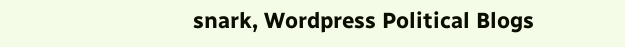snark, Wordpress Political Blogs